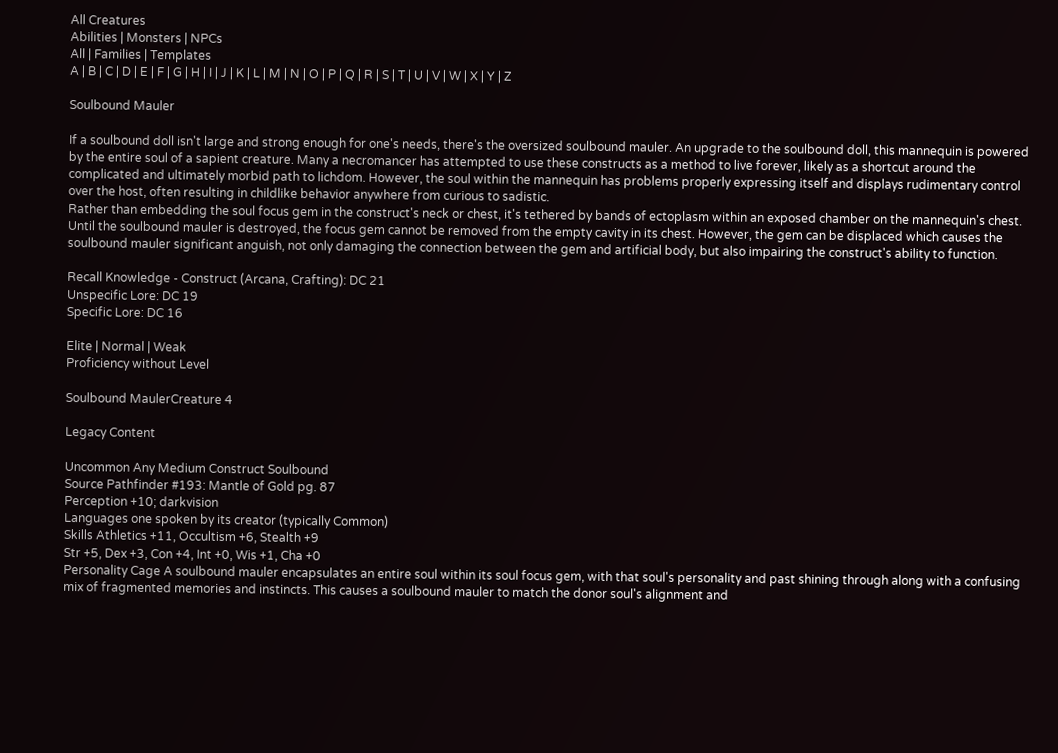All Creatures
Abilities | Monsters | NPCs
All | Families | Templates
A | B | C | D | E | F | G | H | I | J | K | L | M | N | O | P | Q | R | S | T | U | V | W | X | Y | Z

Soulbound Mauler

If a soulbound doll isn't large and strong enough for one's needs, there's the oversized soulbound mauler. An upgrade to the soulbound doll, this mannequin is powered by the entire soul of a sapient creature. Many a necromancer has attempted to use these constructs as a method to live forever, likely as a shortcut around the complicated and ultimately morbid path to lichdom. However, the soul within the mannequin has problems properly expressing itself and displays rudimentary control over the host, often resulting in childlike behavior anywhere from curious to sadistic.
Rather than embedding the soul focus gem in the construct's neck or chest, it's tethered by bands of ectoplasm within an exposed chamber on the mannequin's chest. Until the soulbound mauler is destroyed, the focus gem cannot be removed from the empty cavity in its chest. However, the gem can be displaced which causes the soulbound mauler significant anguish, not only damaging the connection between the gem and artificial body, but also impairing the construct's ability to function.

Recall Knowledge - Construct (Arcana, Crafting): DC 21
Unspecific Lore: DC 19
Specific Lore: DC 16

Elite | Normal | Weak
Proficiency without Level

Soulbound MaulerCreature 4

Legacy Content

Uncommon Any Medium Construct Soulbound
Source Pathfinder #193: Mantle of Gold pg. 87
Perception +10; darkvision
Languages one spoken by its creator (typically Common)
Skills Athletics +11, Occultism +6, Stealth +9
Str +5, Dex +3, Con +4, Int +0, Wis +1, Cha +0
Personality Cage A soulbound mauler encapsulates an entire soul within its soul focus gem, with that soul's personality and past shining through along with a confusing mix of fragmented memories and instincts. This causes a soulbound mauler to match the donor soul's alignment and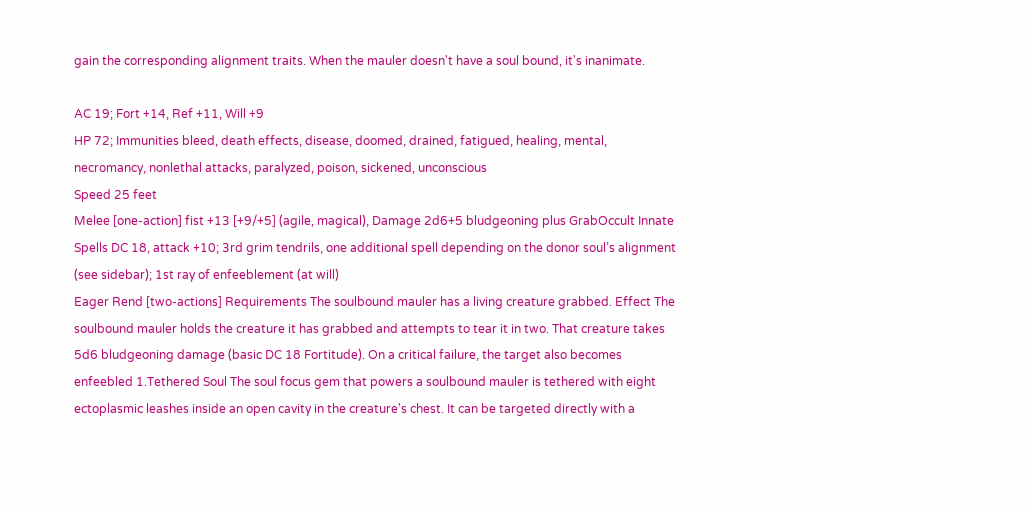gain the corresponding alignment traits. When the mauler doesn't have a soul bound, it's inanimate.

AC 19; Fort +14, Ref +11, Will +9
HP 72; Immunities bleed, death effects, disease, doomed, drained, fatigued, healing, mental, necromancy, nonlethal attacks, paralyzed, poison, sickened, unconscious
Speed 25 feet
Melee [one-action] fist +13 [+9/+5] (agile, magical), Damage 2d6+5 bludgeoning plus GrabOccult Innate Spells DC 18, attack +10; 3rd grim tendrils, one additional spell depending on the donor soul’s alignment (see sidebar); 1st ray of enfeeblement (at will)
Eager Rend [two-actions] Requirements The soulbound mauler has a living creature grabbed. Effect The soulbound mauler holds the creature it has grabbed and attempts to tear it in two. That creature takes 5d6 bludgeoning damage (basic DC 18 Fortitude). On a critical failure, the target also becomes enfeebled 1.Tethered Soul The soul focus gem that powers a soulbound mauler is tethered with eight ectoplasmic leashes inside an open cavity in the creature's chest. It can be targeted directly with a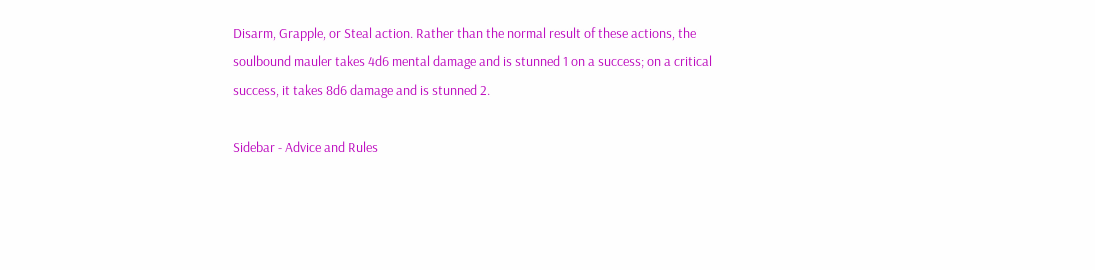Disarm, Grapple, or Steal action. Rather than the normal result of these actions, the soulbound mauler takes 4d6 mental damage and is stunned 1 on a success; on a critical success, it takes 8d6 damage and is stunned 2.

Sidebar - Advice and Rules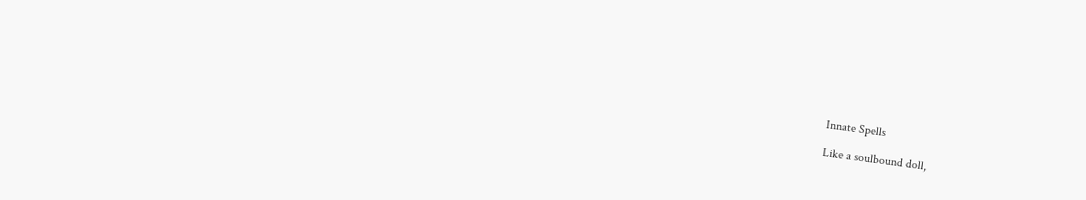Innate Spells

Like a soulbound doll,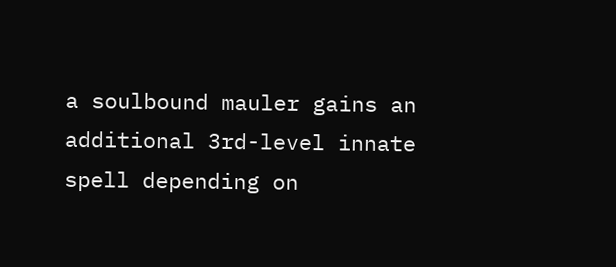a soulbound mauler gains an additional 3rd-level innate spell depending on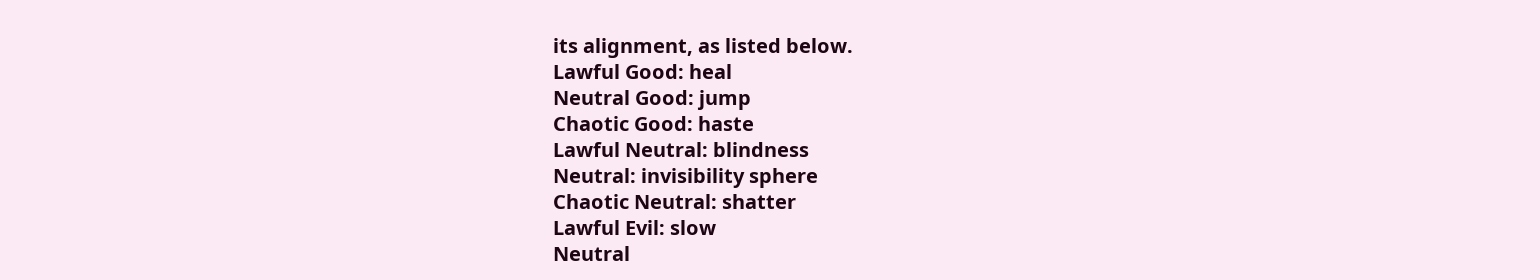its alignment, as listed below.
Lawful Good: heal
Neutral Good: jump
Chaotic Good: haste
Lawful Neutral: blindness
Neutral: invisibility sphere
Chaotic Neutral: shatter
Lawful Evil: slow
Neutral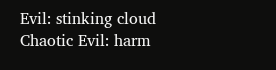Evil: stinking cloud
Chaotic Evil: harm